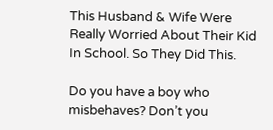This Husband & Wife Were Really Worried About Their Kid In School. So They Did This.

Do you have a boy who misbehaves? Don’t you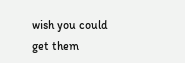wish you could get them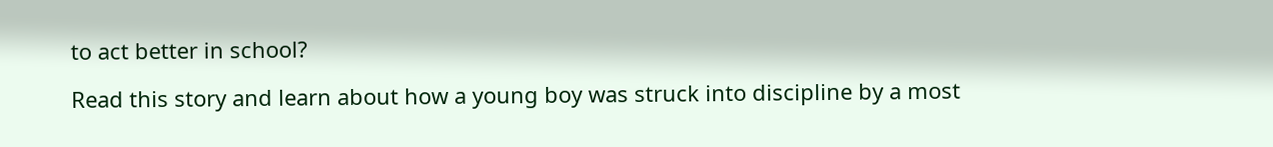to act better in school?

Read this story and learn about how a young boy was struck into discipline by a most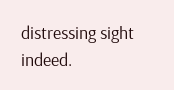distressing sight indeed.